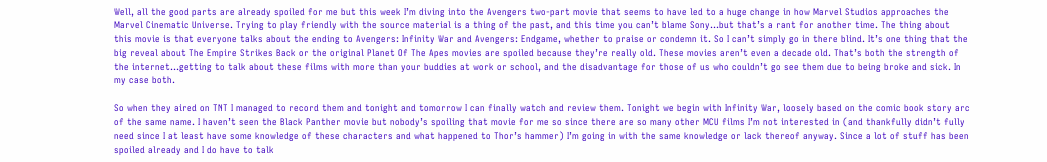Well, all the good parts are already spoiled for me but this week I’m diving into the Avengers two-part movie that seems to have led to a huge change in how Marvel Studios approaches the Marvel Cinematic Universe. Trying to play friendly with the source material is a thing of the past, and this time you can’t blame Sony…but that’s a rant for another time. The thing about this movie is that everyone talks about the ending to Avengers: Infinity War and Avengers: Endgame, whether to praise or condemn it. So I can’t simply go in there blind. It’s one thing that the big reveal about The Empire Strikes Back or the original Planet Of The Apes movies are spoiled because they’re really old. These movies aren’t even a decade old. That’s both the strength of the internet…getting to talk about these films with more than your buddies at work or school, and the disadvantage for those of us who couldn’t go see them due to being broke and sick. In my case both.

So when they aired on TNT I managed to record them and tonight and tomorrow I can finally watch and review them. Tonight we begin with Infinity War, loosely based on the comic book story arc of the same name. I haven’t seen the Black Panther movie but nobody’s spoiling that movie for me so since there are so many other MCU films I’m not interested in (and thankfully didn’t fully need since I at least have some knowledge of these characters and what happened to Thor’s hammer) I’m going in with the same knowledge or lack thereof anyway. Since a lot of stuff has been spoiled already and I do have to talk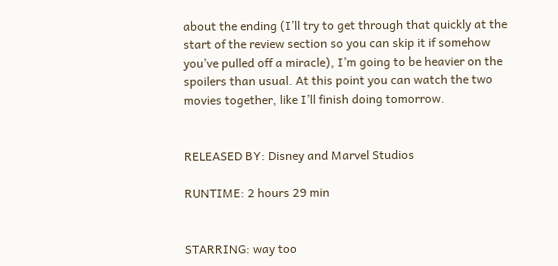about the ending (I’ll try to get through that quickly at the start of the review section so you can skip it if somehow you’ve pulled off a miracle), I’m going to be heavier on the spoilers than usual. At this point you can watch the two movies together, like I’ll finish doing tomorrow.


RELEASED BY: Disney and Marvel Studios

RUNTIME: 2 hours 29 min


STARRING: way too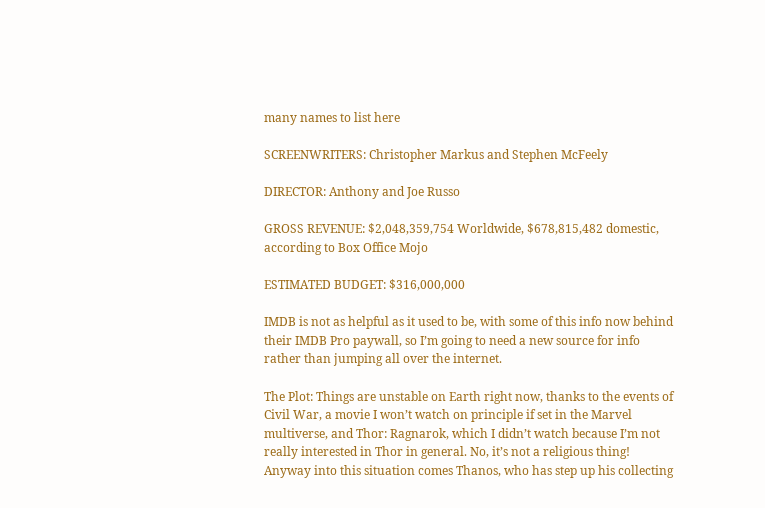many names to list here

SCREENWRITERS: Christopher Markus and Stephen McFeely

DIRECTOR: Anthony and Joe Russo

GROSS REVENUE: $2,048,359,754 Worldwide, $678,815,482 domestic, according to Box Office Mojo

ESTIMATED BUDGET: $316,000,000

IMDB is not as helpful as it used to be, with some of this info now behind their IMDB Pro paywall, so I’m going to need a new source for info rather than jumping all over the internet.

The Plot: Things are unstable on Earth right now, thanks to the events of Civil War, a movie I won’t watch on principle if set in the Marvel multiverse, and Thor: Ragnarok, which I didn’t watch because I’m not really interested in Thor in general. No, it’s not a religious thing! Anyway into this situation comes Thanos, who has step up his collecting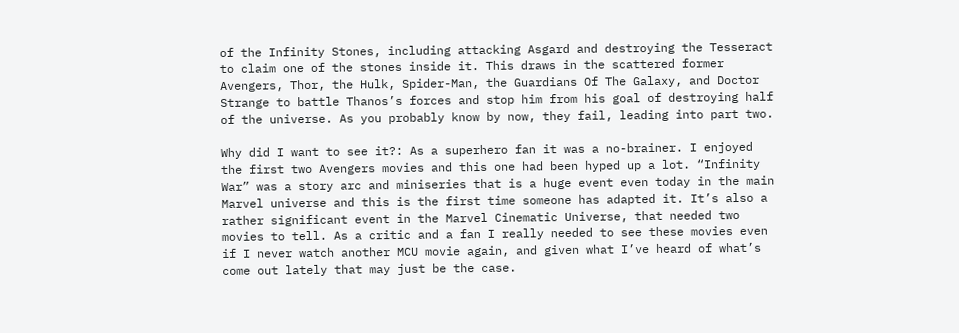of the Infinity Stones, including attacking Asgard and destroying the Tesseract to claim one of the stones inside it. This draws in the scattered former Avengers, Thor, the Hulk, Spider-Man, the Guardians Of The Galaxy, and Doctor Strange to battle Thanos’s forces and stop him from his goal of destroying half of the universe. As you probably know by now, they fail, leading into part two.

Why did I want to see it?: As a superhero fan it was a no-brainer. I enjoyed the first two Avengers movies and this one had been hyped up a lot. “Infinity War” was a story arc and miniseries that is a huge event even today in the main Marvel universe and this is the first time someone has adapted it. It’s also a rather significant event in the Marvel Cinematic Universe, that needed two movies to tell. As a critic and a fan I really needed to see these movies even if I never watch another MCU movie again, and given what I’ve heard of what’s come out lately that may just be the case.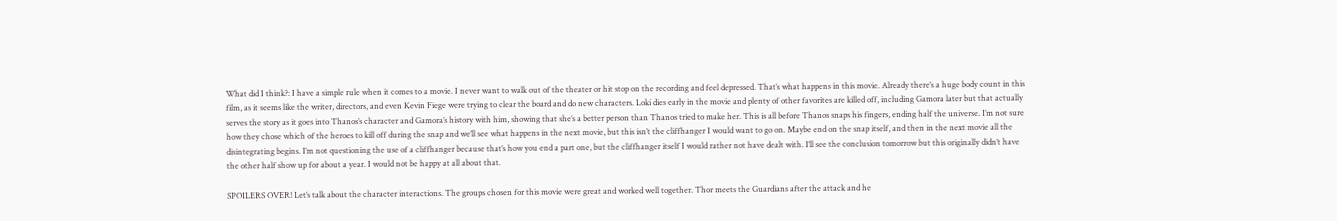What did I think?: I have a simple rule when it comes to a movie. I never want to walk out of the theater or hit stop on the recording and feel depressed. That’s what happens in this movie. Already there’s a huge body count in this film, as it seems like the writer, directors, and even Kevin Fiege were trying to clear the board and do new characters. Loki dies early in the movie and plenty of other favorites are killed off, including Gamora later but that actually serves the story as it goes into Thanos’s character and Gamora’s history with him, showing that she’s a better person than Thanos tried to make her. This is all before Thanos snaps his fingers, ending half the universe. I’m not sure how they chose which of the heroes to kill off during the snap and we’ll see what happens in the next movie, but this isn’t the cliffhanger I would want to go on. Maybe end on the snap itself, and then in the next movie all the disintegrating begins. I’m not questioning the use of a cliffhanger because that’s how you end a part one, but the cliffhanger itself I would rather not have dealt with. I’ll see the conclusion tomorrow but this originally didn’t have the other half show up for about a year. I would not be happy at all about that.

SPOILERS OVER! Let’s talk about the character interactions. The groups chosen for this movie were great and worked well together. Thor meets the Guardians after the attack and he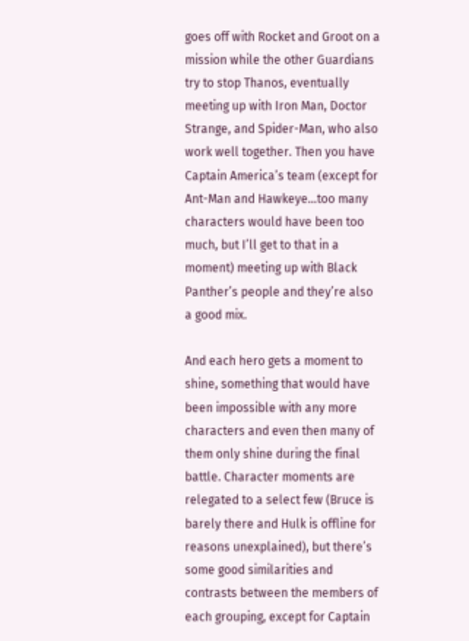goes off with Rocket and Groot on a mission while the other Guardians try to stop Thanos, eventually meeting up with Iron Man, Doctor Strange, and Spider-Man, who also work well together. Then you have Captain America’s team (except for Ant-Man and Hawkeye…too many characters would have been too much, but I’ll get to that in a moment) meeting up with Black Panther’s people and they’re also a good mix.

And each hero gets a moment to shine, something that would have been impossible with any more characters and even then many of them only shine during the final battle. Character moments are relegated to a select few (Bruce is barely there and Hulk is offline for reasons unexplained), but there’s some good similarities and contrasts between the members of each grouping, except for Captain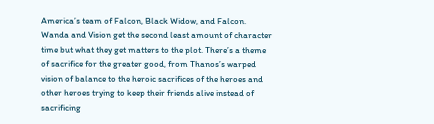America’s team of Falcon, Black Widow, and Falcon. Wanda and Vision get the second least amount of character time but what they get matters to the plot. There’s a theme of sacrifice for the greater good, from Thanos’s warped vision of balance to the heroic sacrifices of the heroes and other heroes trying to keep their friends alive instead of sacrificing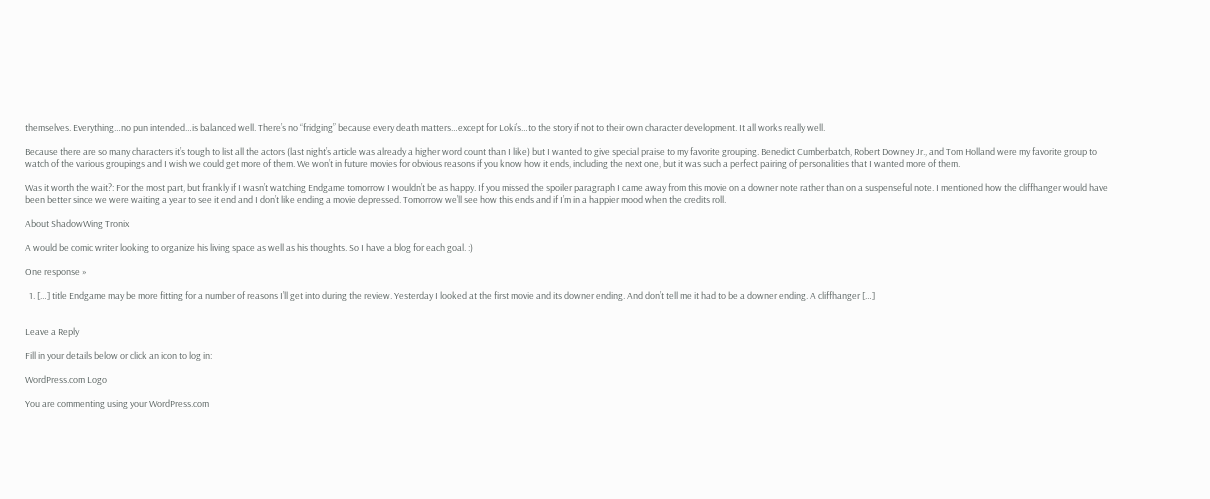themselves. Everything…no pun intended…is balanced well. There’s no “fridging” because every death matters…except for Loki’s…to the story if not to their own character development. It all works really well.

Because there are so many characters it’s tough to list all the actors (last night’s article was already a higher word count than I like) but I wanted to give special praise to my favorite grouping. Benedict Cumberbatch, Robert Downey Jr., and Tom Holland were my favorite group to watch of the various groupings and I wish we could get more of them. We won’t in future movies for obvious reasons if you know how it ends, including the next one, but it was such a perfect pairing of personalities that I wanted more of them.

Was it worth the wait?: For the most part, but frankly if I wasn’t watching Endgame tomorrow I wouldn’t be as happy. If you missed the spoiler paragraph I came away from this movie on a downer note rather than on a suspenseful note. I mentioned how the cliffhanger would have been better since we were waiting a year to see it end and I don’t like ending a movie depressed. Tomorrow we’ll see how this ends and if I’m in a happier mood when the credits roll.

About ShadowWing Tronix

A would be comic writer looking to organize his living space as well as his thoughts. So I have a blog for each goal. :)

One response »

  1. […] title Endgame may be more fitting for a number of reasons I’ll get into during the review. Yesterday I looked at the first movie and its downer ending. And don’t tell me it had to be a downer ending. A cliffhanger […]


Leave a Reply

Fill in your details below or click an icon to log in:

WordPress.com Logo

You are commenting using your WordPress.com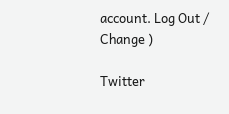account. Log Out /  Change )

Twitter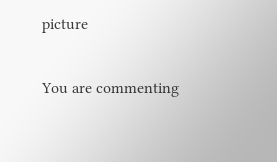picture

You are commenting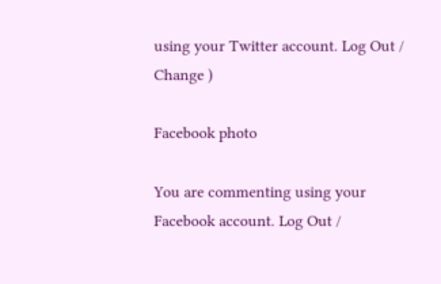using your Twitter account. Log Out /  Change )

Facebook photo

You are commenting using your Facebook account. Log Out /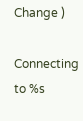Change )

Connecting to %s